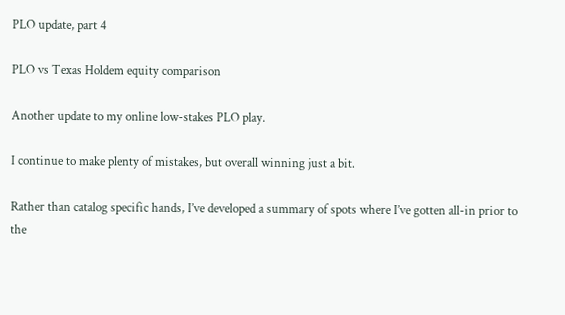PLO update, part 4

PLO vs Texas Holdem equity comparison

Another update to my online low-stakes PLO play.

I continue to make plenty of mistakes, but overall winning just a bit.

Rather than catalog specific hands, I’ve developed a summary of spots where I’ve gotten all-in prior to the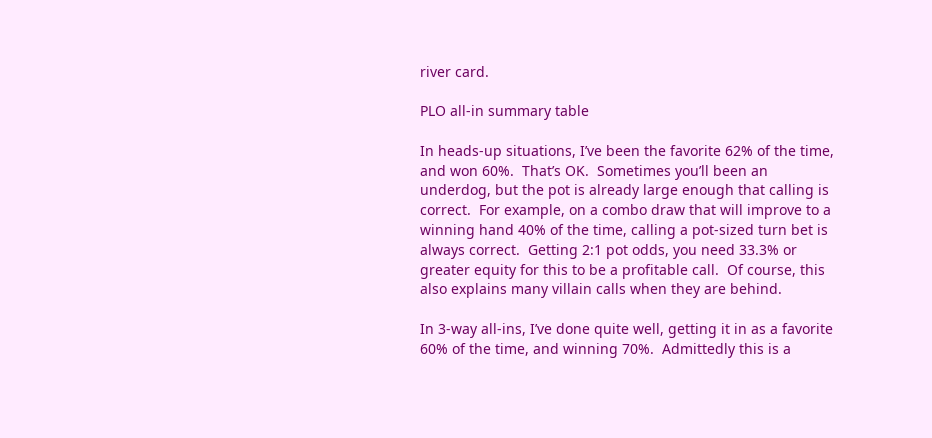river card.

PLO all-in summary table

In heads-up situations, I’ve been the favorite 62% of the time, and won 60%.  That’s OK.  Sometimes you’ll been an underdog, but the pot is already large enough that calling is correct.  For example, on a combo draw that will improve to a winning hand 40% of the time, calling a pot-sized turn bet is always correct.  Getting 2:1 pot odds, you need 33.3% or greater equity for this to be a profitable call.  Of course, this also explains many villain calls when they are behind.

In 3-way all-ins, I’ve done quite well, getting it in as a favorite 60% of the time, and winning 70%.  Admittedly this is a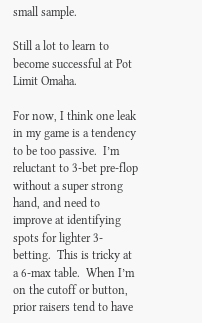small sample.

Still a lot to learn to become successful at Pot Limit Omaha.

For now, I think one leak in my game is a tendency to be too passive.  I’m reluctant to 3-bet pre-flop without a super strong hand, and need to improve at identifying spots for lighter 3-betting.  This is tricky at a 6-max table.  When I’m on the cutoff or button, prior raisers tend to have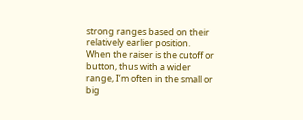strong ranges based on their relatively earlier position.  When the raiser is the cutoff or button, thus with a wider range, I’m often in the small or big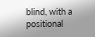blind, with a positional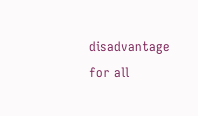disadvantage for all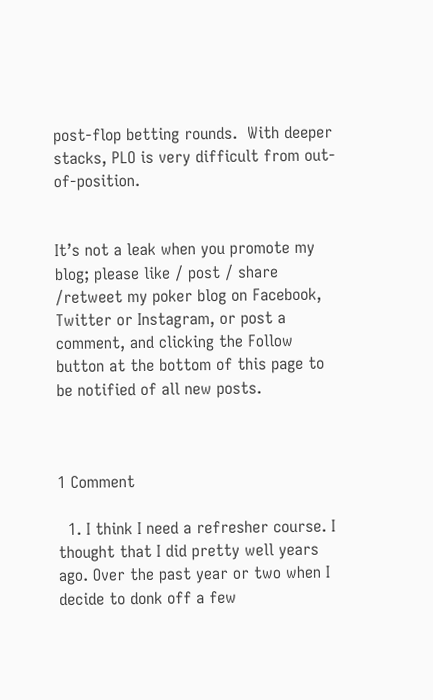post-flop betting rounds.  With deeper stacks, PLO is very difficult from out-of-position.


It’s not a leak when you promote my blog; please like / post / share /retweet my poker blog on Facebook, Twitter or Instagram, or post a comment, and clicking the Follow button at the bottom of this page to be notified of all new posts.



1 Comment

  1. I think I need a refresher course. I thought that I did pretty well years ago. Over the past year or two when I decide to donk off a few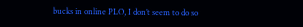bucks in online PLO, I don’t seem to do so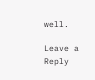well.

Leave a Reply